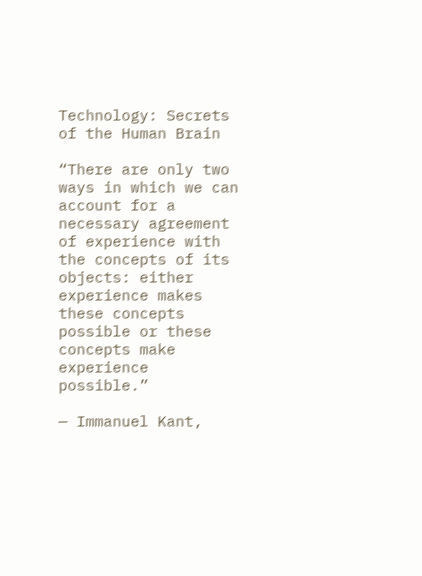Technology: Secrets of the Human Brain

“There are only two ways in which we can account for a necessary agreement of experience with the concepts of its objects: either experience makes these concepts possible or these concepts make experience possible.”

— Immanuel Kant,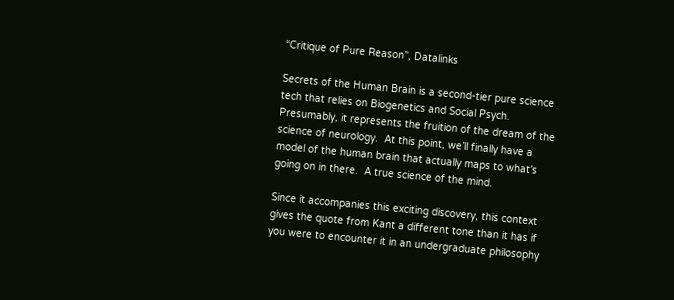“Critique of Pure Reason”, Datalinks

Secrets of the Human Brain is a second-tier pure science tech that relies on Biogenetics and Social Psych.  Presumably, it represents the fruition of the dream of the science of neurology.  At this point, we’ll finally have a model of the human brain that actually maps to what’s going on in there.  A true science of the mind.

Since it accompanies this exciting discovery, this context gives the quote from Kant a different tone than it has if you were to encounter it in an undergraduate philosophy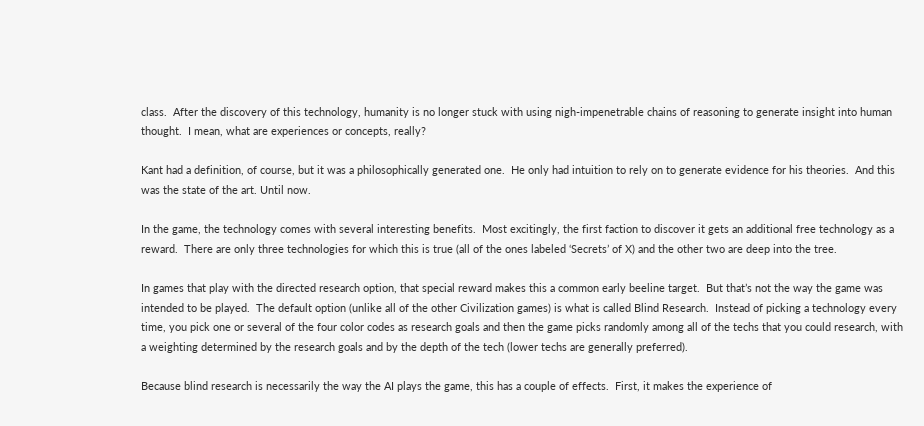class.  After the discovery of this technology, humanity is no longer stuck with using nigh-impenetrable chains of reasoning to generate insight into human thought.  I mean, what are experiences or concepts, really?

Kant had a definition, of course, but it was a philosophically generated one.  He only had intuition to rely on to generate evidence for his theories.  And this was the state of the art. Until now.

In the game, the technology comes with several interesting benefits.  Most excitingly, the first faction to discover it gets an additional free technology as a reward.  There are only three technologies for which this is true (all of the ones labeled ‘Secrets’ of X) and the other two are deep into the tree.

In games that play with the directed research option, that special reward makes this a common early beeline target.  But that’s not the way the game was intended to be played.  The default option (unlike all of the other Civilization games) is what is called Blind Research.  Instead of picking a technology every time, you pick one or several of the four color codes as research goals and then the game picks randomly among all of the techs that you could research, with a weighting determined by the research goals and by the depth of the tech (lower techs are generally preferred).

Because blind research is necessarily the way the AI plays the game, this has a couple of effects.  First, it makes the experience of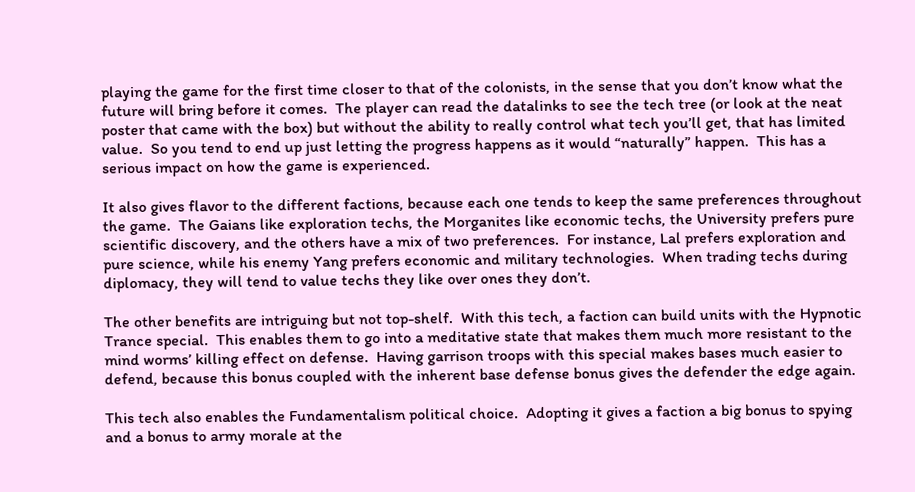playing the game for the first time closer to that of the colonists, in the sense that you don’t know what the future will bring before it comes.  The player can read the datalinks to see the tech tree (or look at the neat poster that came with the box) but without the ability to really control what tech you’ll get, that has limited value.  So you tend to end up just letting the progress happens as it would “naturally” happen.  This has a serious impact on how the game is experienced.

It also gives flavor to the different factions, because each one tends to keep the same preferences throughout the game.  The Gaians like exploration techs, the Morganites like economic techs, the University prefers pure scientific discovery, and the others have a mix of two preferences.  For instance, Lal prefers exploration and pure science, while his enemy Yang prefers economic and military technologies.  When trading techs during diplomacy, they will tend to value techs they like over ones they don’t.

The other benefits are intriguing but not top-shelf.  With this tech, a faction can build units with the Hypnotic Trance special.  This enables them to go into a meditative state that makes them much more resistant to the mind worms’ killing effect on defense.  Having garrison troops with this special makes bases much easier to defend, because this bonus coupled with the inherent base defense bonus gives the defender the edge again.

This tech also enables the Fundamentalism political choice.  Adopting it gives a faction a big bonus to spying and a bonus to army morale at the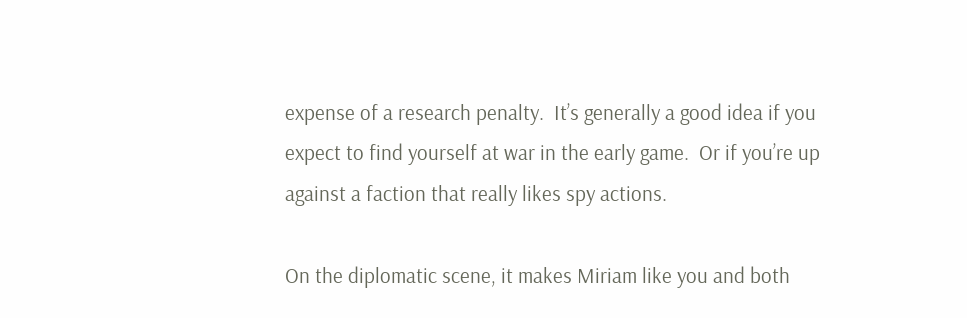expense of a research penalty.  It’s generally a good idea if you expect to find yourself at war in the early game.  Or if you’re up against a faction that really likes spy actions.

On the diplomatic scene, it makes Miriam like you and both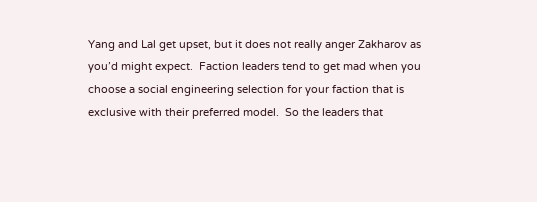Yang and Lal get upset, but it does not really anger Zakharov as you’d might expect.  Faction leaders tend to get mad when you choose a social engineering selection for your faction that is exclusive with their preferred model.  So the leaders that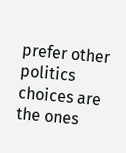prefer other politics choices are the ones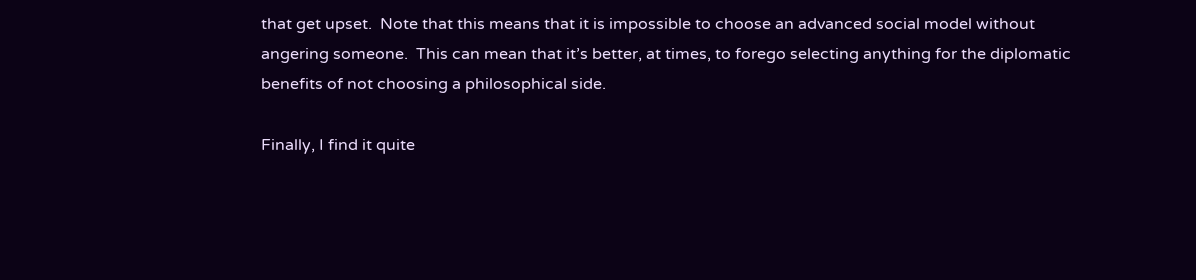that get upset.  Note that this means that it is impossible to choose an advanced social model without angering someone.  This can mean that it’s better, at times, to forego selecting anything for the diplomatic benefits of not choosing a philosophical side.

Finally, I find it quite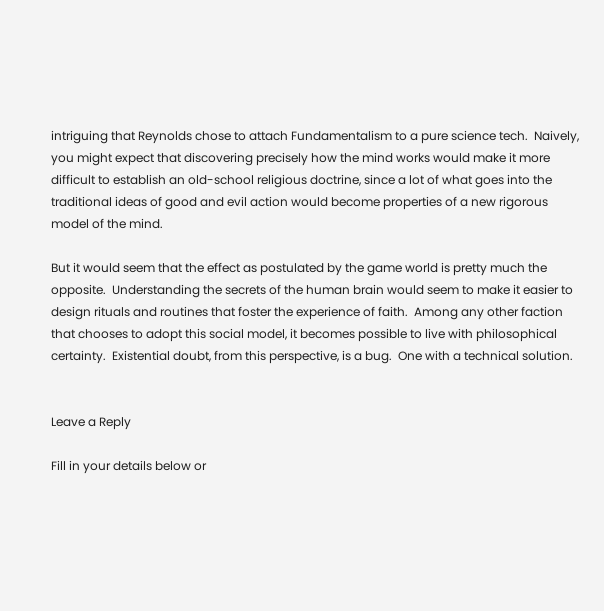intriguing that Reynolds chose to attach Fundamentalism to a pure science tech.  Naively, you might expect that discovering precisely how the mind works would make it more difficult to establish an old-school religious doctrine, since a lot of what goes into the traditional ideas of good and evil action would become properties of a new rigorous model of the mind.

But it would seem that the effect as postulated by the game world is pretty much the opposite.  Understanding the secrets of the human brain would seem to make it easier to design rituals and routines that foster the experience of faith.  Among any other faction that chooses to adopt this social model, it becomes possible to live with philosophical certainty.  Existential doubt, from this perspective, is a bug.  One with a technical solution.


Leave a Reply

Fill in your details below or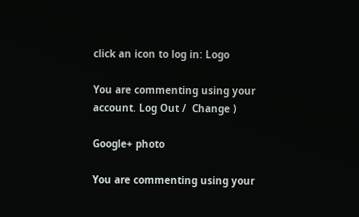click an icon to log in: Logo

You are commenting using your account. Log Out /  Change )

Google+ photo

You are commenting using your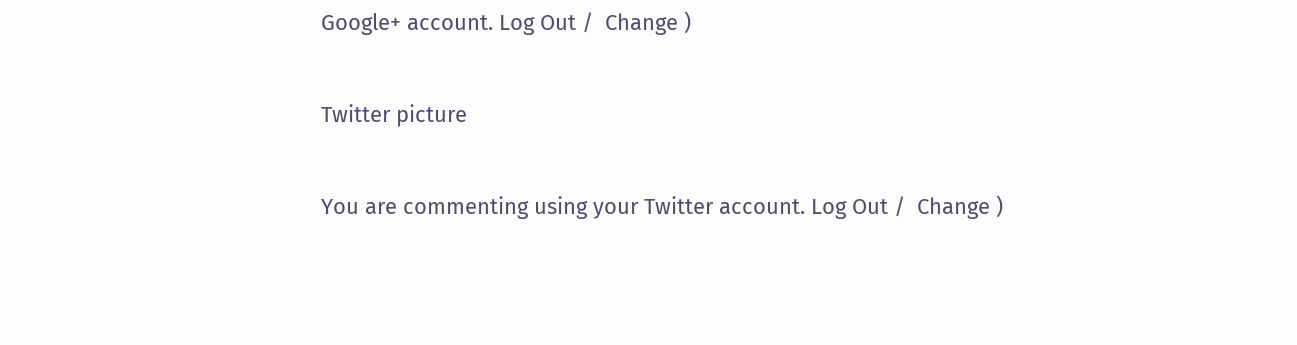Google+ account. Log Out /  Change )

Twitter picture

You are commenting using your Twitter account. Log Out /  Change )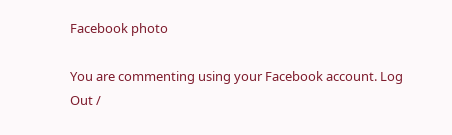Facebook photo

You are commenting using your Facebook account. Log Out /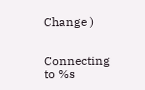Change )


Connecting to %s